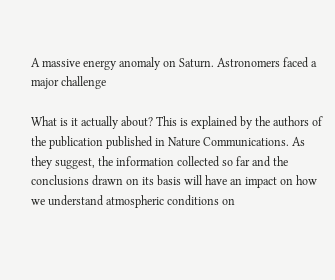A massive energy anomaly on Saturn. Astronomers faced a major challenge

What is it actually about? This is explained by the authors of the publication published in Nature Communications. As they suggest, the information collected so far and the conclusions drawn on its basis will have an impact on how we understand atmospheric conditions on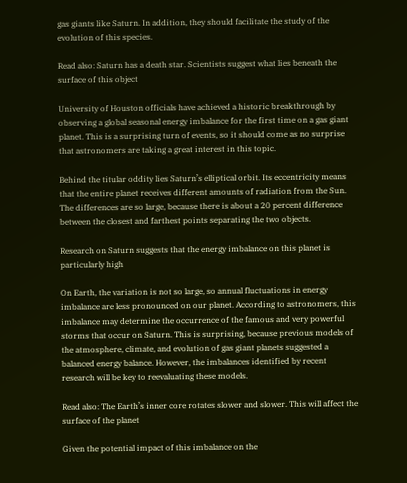gas giants like Saturn. In addition, they should facilitate the study of the evolution of this species.

Read also: Saturn has a death star. Scientists suggest what lies beneath the surface of this object

University of Houston officials have achieved a historic breakthrough by observing a global seasonal energy imbalance for the first time on a gas giant planet. This is a surprising turn of events, so it should come as no surprise that astronomers are taking a great interest in this topic.

Behind the titular oddity lies Saturn’s elliptical orbit. Its eccentricity means that the entire planet receives different amounts of radiation from the Sun. The differences are so large, because there is about a 20 percent difference between the closest and farthest points separating the two objects.

Research on Saturn suggests that the energy imbalance on this planet is particularly high

On Earth, the variation is not so large, so annual fluctuations in energy imbalance are less pronounced on our planet. According to astronomers, this imbalance may determine the occurrence of the famous and very powerful storms that occur on Saturn. This is surprising, because previous models of the atmosphere, climate, and evolution of gas giant planets suggested a balanced energy balance. However, the imbalances identified by recent research will be key to reevaluating these models.

Read also: The Earth’s inner core rotates slower and slower. This will affect the surface of the planet

Given the potential impact of this imbalance on the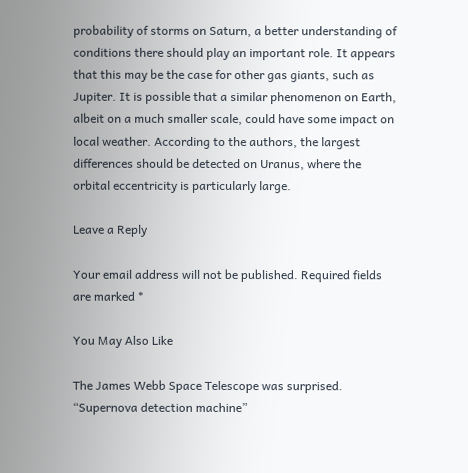probability of storms on Saturn, a better understanding of conditions there should play an important role. It appears that this may be the case for other gas giants, such as Jupiter. It is possible that a similar phenomenon on Earth, albeit on a much smaller scale, could have some impact on local weather. According to the authors, the largest differences should be detected on Uranus, where the orbital eccentricity is particularly large.

Leave a Reply

Your email address will not be published. Required fields are marked *

You May Also Like

The James Webb Space Telescope was surprised. “Supernova detection machine”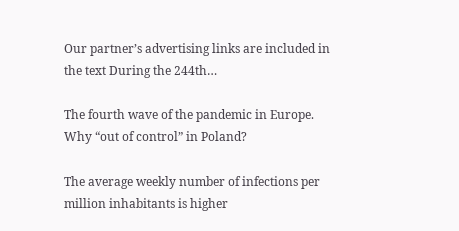Our partner’s advertising links are included in the text During the 244th…

The fourth wave of the pandemic in Europe. Why “out of control” in Poland?

The average weekly number of infections per million inhabitants is higher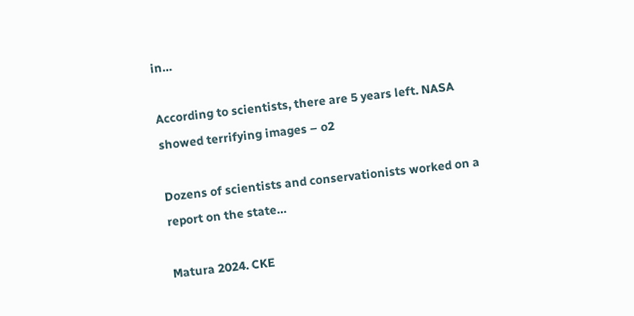in…

According to scientists, there are 5 years left. NASA showed terrifying images – o2

Dozens of scientists and conservationists worked on a report on the state…

Matura 2024. CKE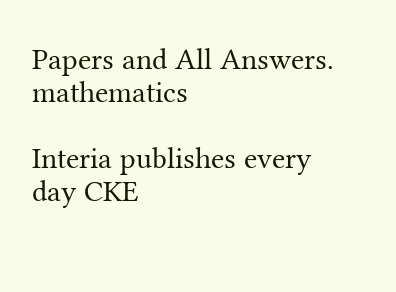Papers and All Answers. mathematics

Interia publishes every day CKE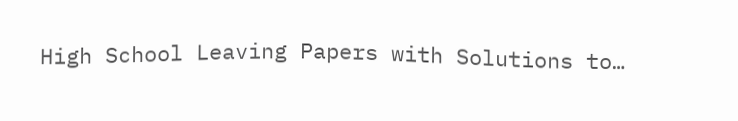High School Leaving Papers with Solutions to…